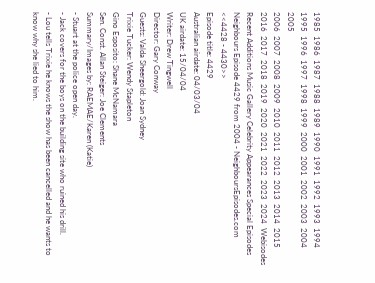1985  1986  1987  1988  1989  1990  1991  1992  1993  1994  1995  1996  1997  1998  1999  2000  2001  2002  2003  2004  2005
2006  2007  2008  2009  2010  2011  2012  2013  2014  2015  2016  2017  2018  2019  2020  2021  2022  2023  2024  Webisodes
Recent Additions Music Gallery Celebrity Appearances Special Episodes
Neighbours Episode 4429 from 2004 - NeighboursEpisodes.com
<<4428 - 4430>>
Episode title: 4429
Australian airdate: 04/03/04
UK airdate: 15/04/04
Writer: Drew Tingwell
Director: Gary Conway
Guests: Valda Sheergold: Joan Sydney
Trixie Tucker: Wendy Stapleton
Gino Esposito: Shane McNamara
Sen. Const. Allan Steiger: Joe Clements
Summary/Images by: RAEMAE/Karen (Katie)
- Stuart at the police open day.
- Jack covers for the boys on the building site who ruined his drill.
- Lou tells Trixie he knows the show has been cancelled and he wants to know why she lied to him.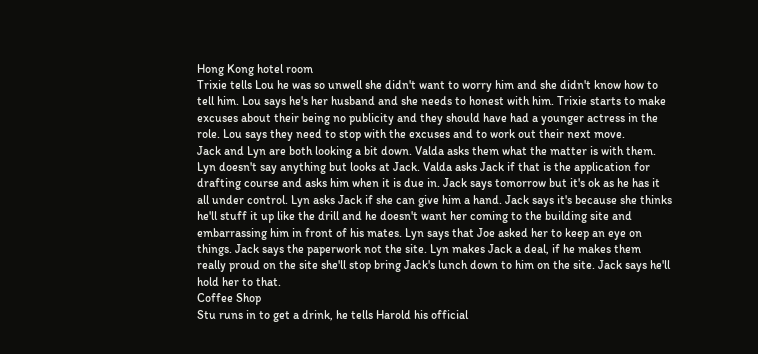Hong Kong hotel room
Trixie tells Lou he was so unwell she didn't want to worry him and she didn't know how to tell him. Lou says he's her husband and she needs to honest with him. Trixie starts to make excuses about their being no publicity and they should have had a younger actress in the role. Lou says they need to stop with the excuses and to work out their next move.
Jack and Lyn are both looking a bit down. Valda asks them what the matter is with them. Lyn doesn't say anything but looks at Jack. Valda asks Jack if that is the application for drafting course and asks him when it is due in. Jack says tomorrow but it's ok as he has it all under control. Lyn asks Jack if she can give him a hand. Jack says it's because she thinks he'll stuff it up like the drill and he doesn't want her coming to the building site and embarrassing him in front of his mates. Lyn says that Joe asked her to keep an eye on things. Jack says the paperwork not the site. Lyn makes Jack a deal, if he makes them really proud on the site she'll stop bring Jack's lunch down to him on the site. Jack says he'll hold her to that.
Coffee Shop
Stu runs in to get a drink, he tells Harold his official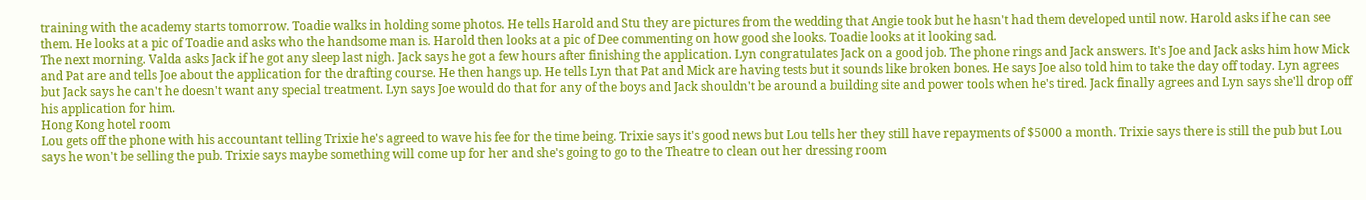training with the academy starts tomorrow. Toadie walks in holding some photos. He tells Harold and Stu they are pictures from the wedding that Angie took but he hasn't had them developed until now. Harold asks if he can see them. He looks at a pic of Toadie and asks who the handsome man is. Harold then looks at a pic of Dee commenting on how good she looks. Toadie looks at it looking sad.
The next morning. Valda asks Jack if he got any sleep last nigh. Jack says he got a few hours after finishing the application. Lyn congratulates Jack on a good job. The phone rings and Jack answers. It's Joe and Jack asks him how Mick and Pat are and tells Joe about the application for the drafting course. He then hangs up. He tells Lyn that Pat and Mick are having tests but it sounds like broken bones. He says Joe also told him to take the day off today. Lyn agrees but Jack says he can't he doesn't want any special treatment. Lyn says Joe would do that for any of the boys and Jack shouldn't be around a building site and power tools when he's tired. Jack finally agrees and Lyn says she'll drop off his application for him.
Hong Kong hotel room
Lou gets off the phone with his accountant telling Trixie he's agreed to wave his fee for the time being. Trixie says it's good news but Lou tells her they still have repayments of $5000 a month. Trixie says there is still the pub but Lou says he won't be selling the pub. Trixie says maybe something will come up for her and she's going to go to the Theatre to clean out her dressing room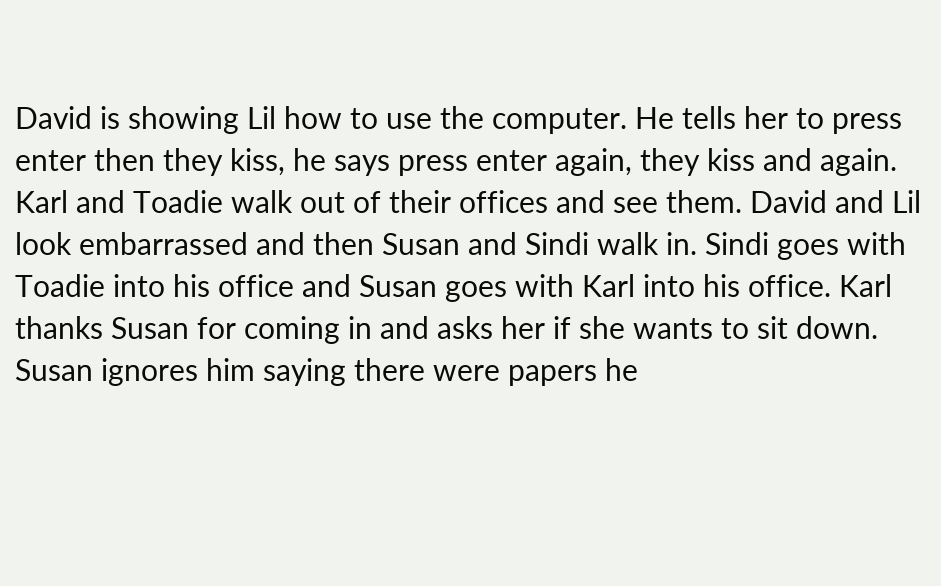David is showing Lil how to use the computer. He tells her to press enter then they kiss, he says press enter again, they kiss and again. Karl and Toadie walk out of their offices and see them. David and Lil look embarrassed and then Susan and Sindi walk in. Sindi goes with Toadie into his office and Susan goes with Karl into his office. Karl thanks Susan for coming in and asks her if she wants to sit down. Susan ignores him saying there were papers he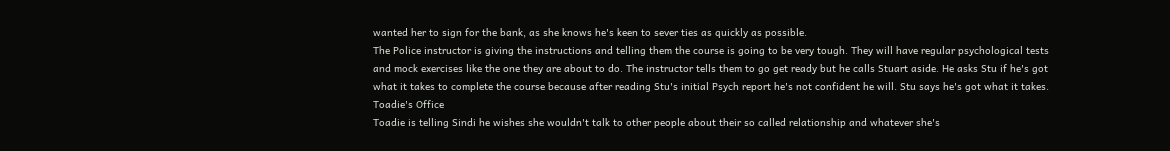wanted her to sign for the bank, as she knows he's keen to sever ties as quickly as possible.
The Police instructor is giving the instructions and telling them the course is going to be very tough. They will have regular psychological tests and mock exercises like the one they are about to do. The instructor tells them to go get ready but he calls Stuart aside. He asks Stu if he's got what it takes to complete the course because after reading Stu's initial Psych report he's not confident he will. Stu says he's got what it takes.
Toadie's Office
Toadie is telling Sindi he wishes she wouldn't talk to other people about their so called relationship and whatever she's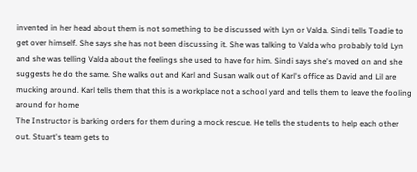invented in her head about them is not something to be discussed with Lyn or Valda. Sindi tells Toadie to get over himself. She says she has not been discussing it. She was talking to Valda who probably told Lyn and she was telling Valda about the feelings she used to have for him. Sindi says she's moved on and she suggests he do the same. She walks out and Karl and Susan walk out of Karl's office as David and Lil are mucking around. Karl tells them that this is a workplace not a school yard and tells them to leave the fooling around for home
The Instructor is barking orders for them during a mock rescue. He tells the students to help each other out. Stuart's team gets to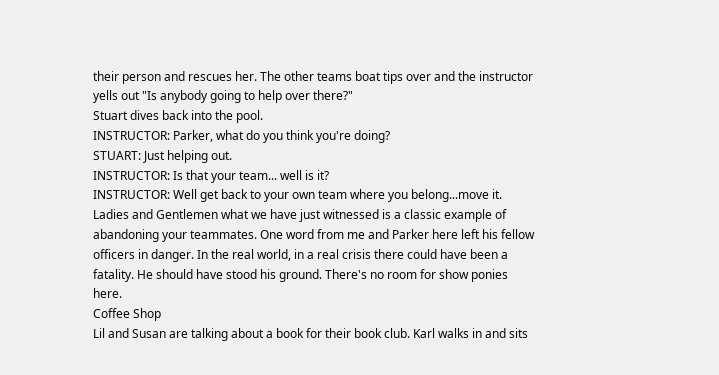their person and rescues her. The other teams boat tips over and the instructor yells out "Is anybody going to help over there?"
Stuart dives back into the pool.
INSTRUCTOR: Parker, what do you think you're doing?
STUART: Just helping out.
INSTRUCTOR: Is that your team... well is it?
INSTRUCTOR: Well get back to your own team where you belong...move it. Ladies and Gentlemen what we have just witnessed is a classic example of abandoning your teammates. One word from me and Parker here left his fellow officers in danger. In the real world, in a real crisis there could have been a fatality. He should have stood his ground. There's no room for show ponies here.
Coffee Shop
Lil and Susan are talking about a book for their book club. Karl walks in and sits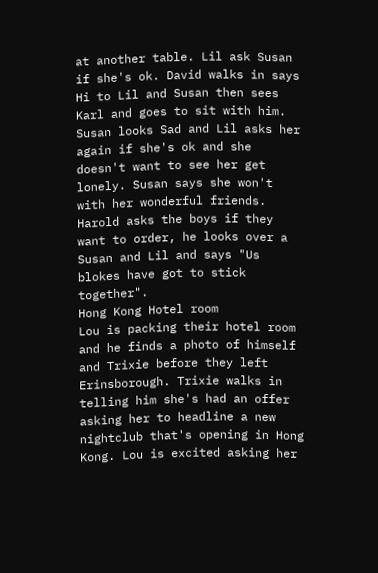at another table. Lil ask Susan if she's ok. David walks in says Hi to Lil and Susan then sees Karl and goes to sit with him. Susan looks Sad and Lil asks her again if she's ok and she doesn't want to see her get lonely. Susan says she won't with her wonderful friends. Harold asks the boys if they want to order, he looks over a Susan and Lil and says "Us blokes have got to stick together".
Hong Kong Hotel room
Lou is packing their hotel room and he finds a photo of himself and Trixie before they left Erinsborough. Trixie walks in telling him she's had an offer asking her to headline a new nightclub that's opening in Hong Kong. Lou is excited asking her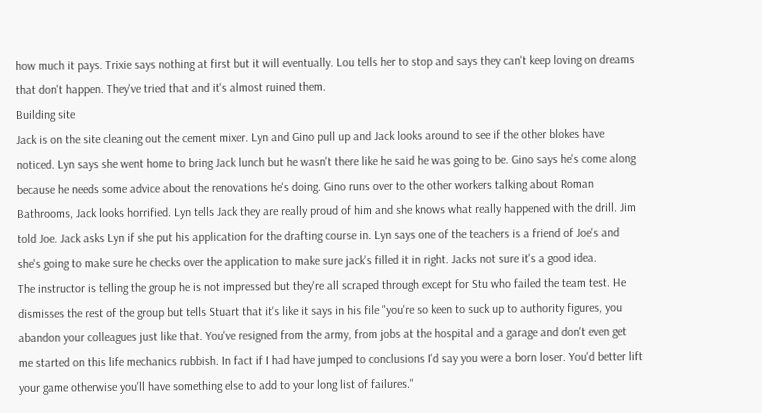how much it pays. Trixie says nothing at first but it will eventually. Lou tells her to stop and says they can't keep loving on dreams that don't happen. They've tried that and it's almost ruined them.
Building site
Jack is on the site cleaning out the cement mixer. Lyn and Gino pull up and Jack looks around to see if the other blokes have noticed. Lyn says she went home to bring Jack lunch but he wasn't there like he said he was going to be. Gino says he's come along because he needs some advice about the renovations he's doing. Gino runs over to the other workers talking about Roman Bathrooms, Jack looks horrified. Lyn tells Jack they are really proud of him and she knows what really happened with the drill. Jim told Joe. Jack asks Lyn if she put his application for the drafting course in. Lyn says one of the teachers is a friend of Joe's and she's going to make sure he checks over the application to make sure jack's filled it in right. Jacks not sure it's a good idea.
The instructor is telling the group he is not impressed but they're all scraped through except for Stu who failed the team test. He dismisses the rest of the group but tells Stuart that it's like it says in his file "you're so keen to suck up to authority figures, you abandon your colleagues just like that. You've resigned from the army, from jobs at the hospital and a garage and don't even get me started on this life mechanics rubbish. In fact if I had have jumped to conclusions I'd say you were a born loser. You'd better lift your game otherwise you'll have something else to add to your long list of failures."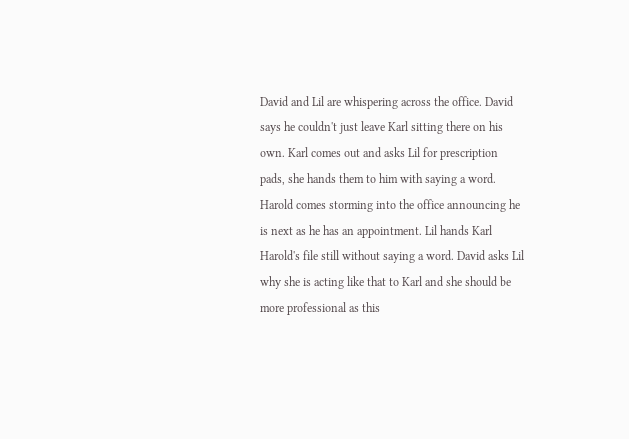David and Lil are whispering across the office. David says he couldn't just leave Karl sitting there on his own. Karl comes out and asks Lil for prescription pads, she hands them to him with saying a word. Harold comes storming into the office announcing he is next as he has an appointment. Lil hands Karl Harold's file still without saying a word. David asks Lil why she is acting like that to Karl and she should be more professional as this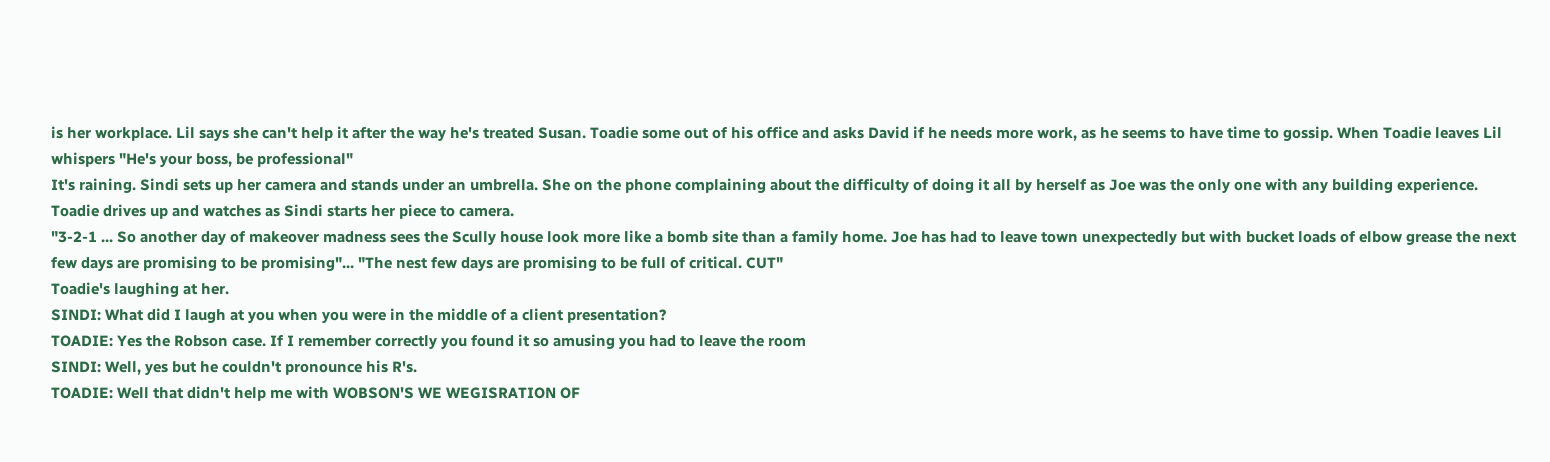is her workplace. Lil says she can't help it after the way he's treated Susan. Toadie some out of his office and asks David if he needs more work, as he seems to have time to gossip. When Toadie leaves Lil whispers "He's your boss, be professional"
It's raining. Sindi sets up her camera and stands under an umbrella. She on the phone complaining about the difficulty of doing it all by herself as Joe was the only one with any building experience. Toadie drives up and watches as Sindi starts her piece to camera.
"3-2-1 ... So another day of makeover madness sees the Scully house look more like a bomb site than a family home. Joe has had to leave town unexpectedly but with bucket loads of elbow grease the next few days are promising to be promising"... "The nest few days are promising to be full of critical. CUT"
Toadie's laughing at her.
SINDI: What did I laugh at you when you were in the middle of a client presentation?
TOADIE: Yes the Robson case. If I remember correctly you found it so amusing you had to leave the room
SINDI: Well, yes but he couldn't pronounce his R's.
TOADIE: Well that didn't help me with WOBSON'S WE WEGISRATION OF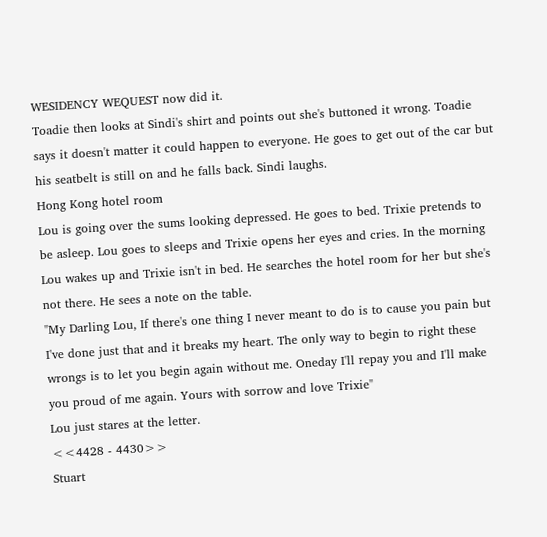WESIDENCY WEQUEST now did it.
Toadie then looks at Sindi's shirt and points out she's buttoned it wrong. Toadie says it doesn't matter it could happen to everyone. He goes to get out of the car but his seatbelt is still on and he falls back. Sindi laughs.
Hong Kong hotel room
Lou is going over the sums looking depressed. He goes to bed. Trixie pretends to be asleep. Lou goes to sleeps and Trixie opens her eyes and cries. In the morning Lou wakes up and Trixie isn't in bed. He searches the hotel room for her but she's not there. He sees a note on the table.
"My Darling Lou, If there's one thing I never meant to do is to cause you pain but I've done just that and it breaks my heart. The only way to begin to right these wrongs is to let you begin again without me. Oneday I'll repay you and I'll make you proud of me again. Yours with sorrow and love Trixie"
Lou just stares at the letter.
<<4428 - 4430>>
Stuart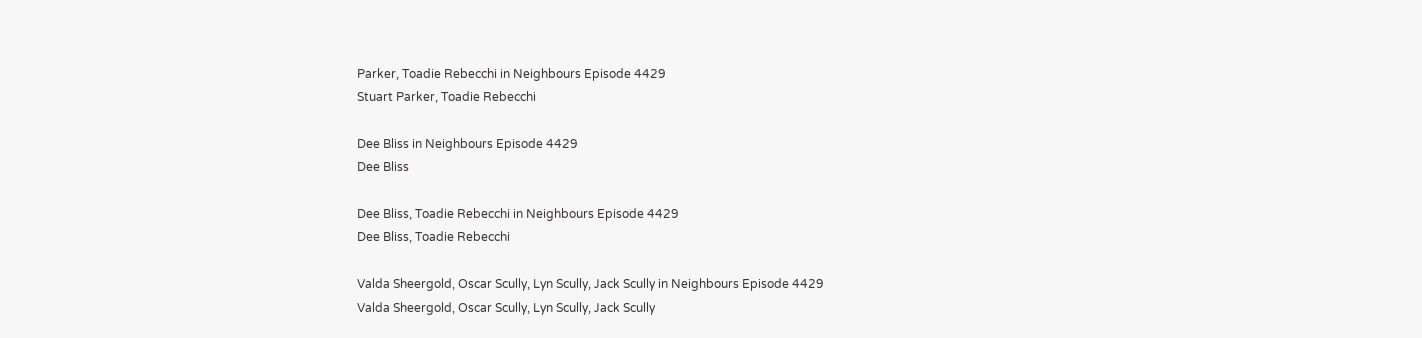Parker, Toadie Rebecchi in Neighbours Episode 4429
Stuart Parker, Toadie Rebecchi

Dee Bliss in Neighbours Episode 4429
Dee Bliss

Dee Bliss, Toadie Rebecchi in Neighbours Episode 4429
Dee Bliss, Toadie Rebecchi

Valda Sheergold, Oscar Scully, Lyn Scully, Jack Scully in Neighbours Episode 4429
Valda Sheergold, Oscar Scully, Lyn Scully, Jack Scully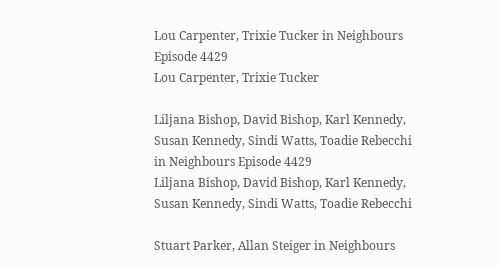Lou Carpenter, Trixie Tucker in Neighbours Episode 4429
Lou Carpenter, Trixie Tucker

Liljana Bishop, David Bishop, Karl Kennedy, Susan Kennedy, Sindi Watts, Toadie Rebecchi in Neighbours Episode 4429
Liljana Bishop, David Bishop, Karl Kennedy, Susan Kennedy, Sindi Watts, Toadie Rebecchi

Stuart Parker, Allan Steiger in Neighbours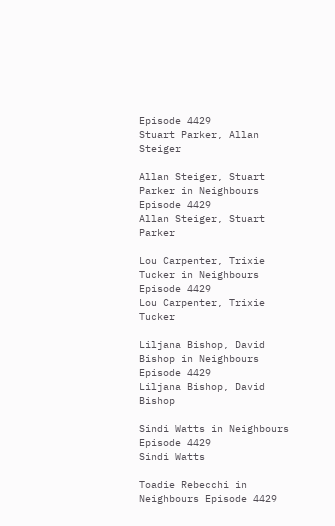Episode 4429
Stuart Parker, Allan Steiger

Allan Steiger, Stuart Parker in Neighbours Episode 4429
Allan Steiger, Stuart Parker

Lou Carpenter, Trixie Tucker in Neighbours Episode 4429
Lou Carpenter, Trixie Tucker

Liljana Bishop, David Bishop in Neighbours Episode 4429
Liljana Bishop, David Bishop

Sindi Watts in Neighbours Episode 4429
Sindi Watts

Toadie Rebecchi in Neighbours Episode 4429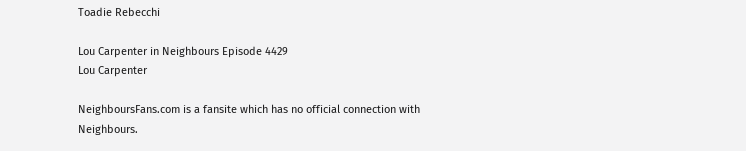Toadie Rebecchi

Lou Carpenter in Neighbours Episode 4429
Lou Carpenter

NeighboursFans.com is a fansite which has no official connection with Neighbours.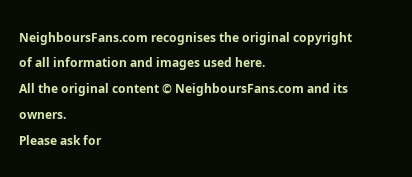NeighboursFans.com recognises the original copyright of all information and images used here.
All the original content © NeighboursFans.com and its owners.
Please ask for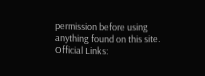permission before using anything found on this site.
Official Links: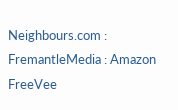Neighbours.com : FremantleMedia : Amazon FreeVee